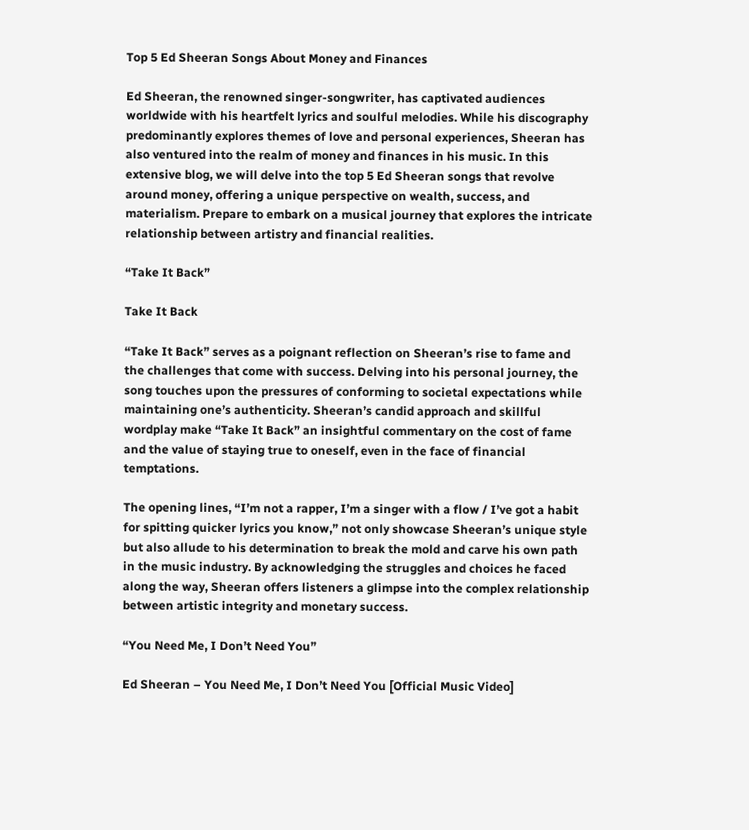Top 5 Ed Sheeran Songs About Money and Finances

Ed Sheeran, the renowned singer-songwriter, has captivated audiences worldwide with his heartfelt lyrics and soulful melodies. While his discography predominantly explores themes of love and personal experiences, Sheeran has also ventured into the realm of money and finances in his music. In this extensive blog, we will delve into the top 5 Ed Sheeran songs that revolve around money, offering a unique perspective on wealth, success, and materialism. Prepare to embark on a musical journey that explores the intricate relationship between artistry and financial realities.

“Take It Back”

Take It Back

“Take It Back” serves as a poignant reflection on Sheeran’s rise to fame and the challenges that come with success. Delving into his personal journey, the song touches upon the pressures of conforming to societal expectations while maintaining one’s authenticity. Sheeran’s candid approach and skillful wordplay make “Take It Back” an insightful commentary on the cost of fame and the value of staying true to oneself, even in the face of financial temptations.

The opening lines, “I’m not a rapper, I’m a singer with a flow / I’ve got a habit for spitting quicker lyrics you know,” not only showcase Sheeran’s unique style but also allude to his determination to break the mold and carve his own path in the music industry. By acknowledging the struggles and choices he faced along the way, Sheeran offers listeners a glimpse into the complex relationship between artistic integrity and monetary success.

“You Need Me, I Don’t Need You”

Ed Sheeran – You Need Me, I Don’t Need You [Official Music Video]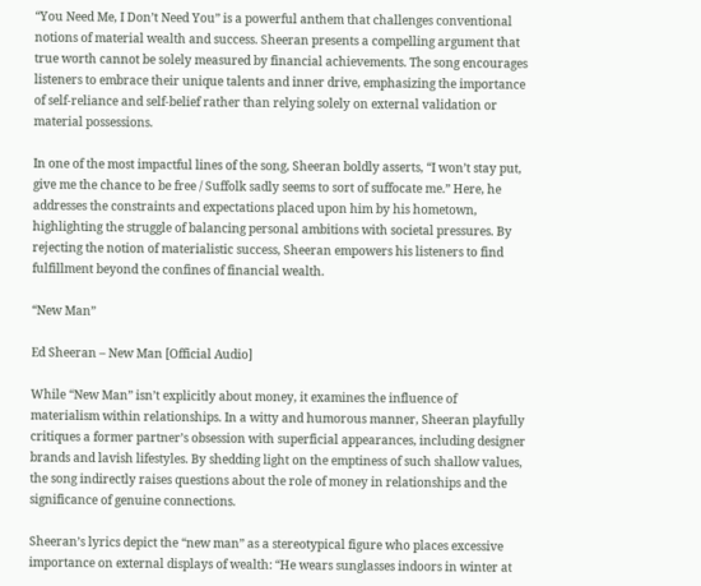“You Need Me, I Don’t Need You” is a powerful anthem that challenges conventional notions of material wealth and success. Sheeran presents a compelling argument that true worth cannot be solely measured by financial achievements. The song encourages listeners to embrace their unique talents and inner drive, emphasizing the importance of self-reliance and self-belief rather than relying solely on external validation or material possessions.

In one of the most impactful lines of the song, Sheeran boldly asserts, “I won’t stay put, give me the chance to be free / Suffolk sadly seems to sort of suffocate me.” Here, he addresses the constraints and expectations placed upon him by his hometown, highlighting the struggle of balancing personal ambitions with societal pressures. By rejecting the notion of materialistic success, Sheeran empowers his listeners to find fulfillment beyond the confines of financial wealth.

“New Man”

Ed Sheeran – New Man [Official Audio]

While “New Man” isn’t explicitly about money, it examines the influence of materialism within relationships. In a witty and humorous manner, Sheeran playfully critiques a former partner’s obsession with superficial appearances, including designer brands and lavish lifestyles. By shedding light on the emptiness of such shallow values, the song indirectly raises questions about the role of money in relationships and the significance of genuine connections.

Sheeran’s lyrics depict the “new man” as a stereotypical figure who places excessive importance on external displays of wealth: “He wears sunglasses indoors in winter at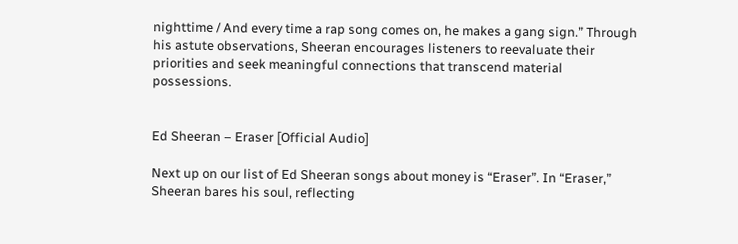nighttime / And every time a rap song comes on, he makes a gang sign.” Through his astute observations, Sheeran encourages listeners to reevaluate their priorities and seek meaningful connections that transcend material possessions.


Ed Sheeran – Eraser [Official Audio]

Next up on our list of Ed Sheeran songs about money is “Eraser”. In “Eraser,” Sheeran bares his soul, reflecting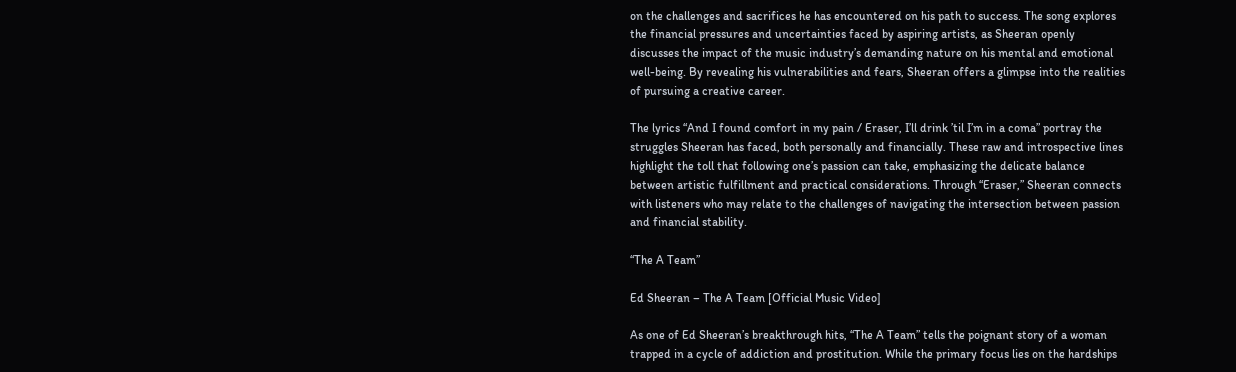on the challenges and sacrifices he has encountered on his path to success. The song explores the financial pressures and uncertainties faced by aspiring artists, as Sheeran openly discusses the impact of the music industry’s demanding nature on his mental and emotional well-being. By revealing his vulnerabilities and fears, Sheeran offers a glimpse into the realities of pursuing a creative career.

The lyrics “And I found comfort in my pain / Eraser, I’ll drink ’til I’m in a coma” portray the struggles Sheeran has faced, both personally and financially. These raw and introspective lines highlight the toll that following one’s passion can take, emphasizing the delicate balance between artistic fulfillment and practical considerations. Through “Eraser,” Sheeran connects with listeners who may relate to the challenges of navigating the intersection between passion and financial stability.

“The A Team”

Ed Sheeran – The A Team [Official Music Video]

As one of Ed Sheeran’s breakthrough hits, “The A Team” tells the poignant story of a woman trapped in a cycle of addiction and prostitution. While the primary focus lies on the hardships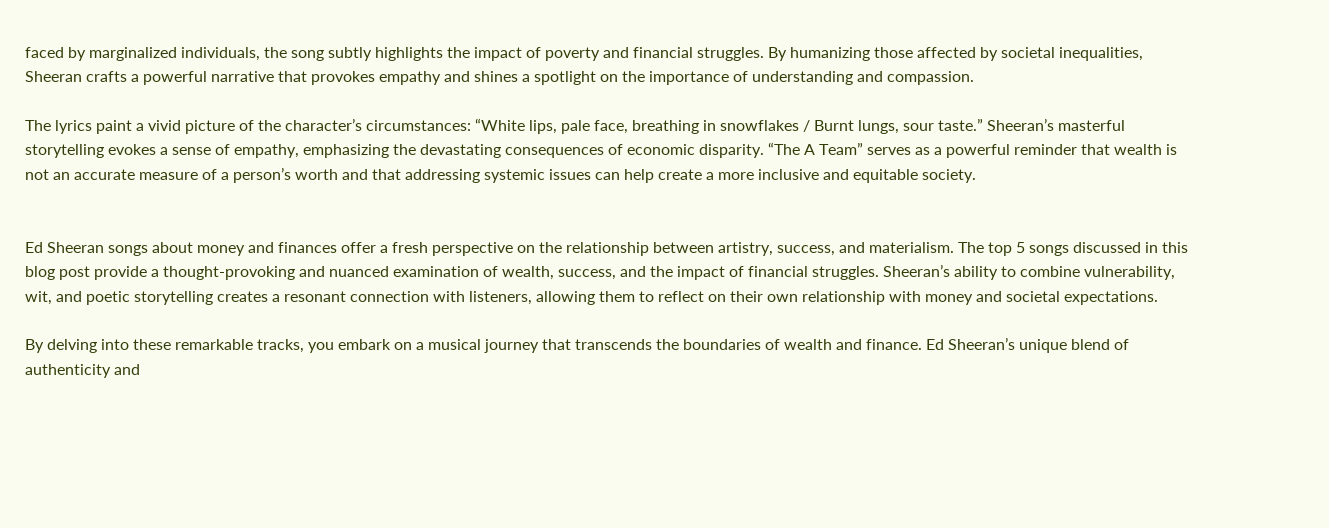faced by marginalized individuals, the song subtly highlights the impact of poverty and financial struggles. By humanizing those affected by societal inequalities, Sheeran crafts a powerful narrative that provokes empathy and shines a spotlight on the importance of understanding and compassion.

The lyrics paint a vivid picture of the character’s circumstances: “White lips, pale face, breathing in snowflakes / Burnt lungs, sour taste.” Sheeran’s masterful storytelling evokes a sense of empathy, emphasizing the devastating consequences of economic disparity. “The A Team” serves as a powerful reminder that wealth is not an accurate measure of a person’s worth and that addressing systemic issues can help create a more inclusive and equitable society.


Ed Sheeran songs about money and finances offer a fresh perspective on the relationship between artistry, success, and materialism. The top 5 songs discussed in this blog post provide a thought-provoking and nuanced examination of wealth, success, and the impact of financial struggles. Sheeran’s ability to combine vulnerability, wit, and poetic storytelling creates a resonant connection with listeners, allowing them to reflect on their own relationship with money and societal expectations.

By delving into these remarkable tracks, you embark on a musical journey that transcends the boundaries of wealth and finance. Ed Sheeran’s unique blend of authenticity and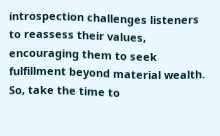introspection challenges listeners to reassess their values, encouraging them to seek fulfillment beyond material wealth. So, take the time to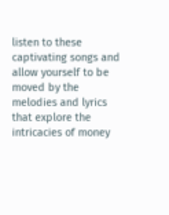listen to these captivating songs and allow yourself to be moved by the melodies and lyrics that explore the intricacies of money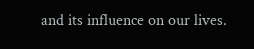and its influence on our lives.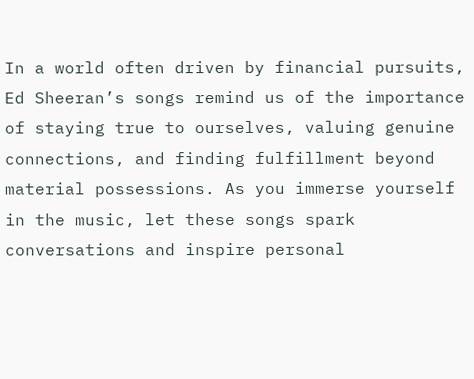In a world often driven by financial pursuits, Ed Sheeran’s songs remind us of the importance of staying true to ourselves, valuing genuine connections, and finding fulfillment beyond material possessions. As you immerse yourself in the music, let these songs spark conversations and inspire personal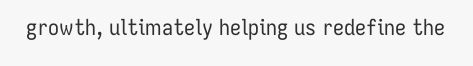growth, ultimately helping us redefine the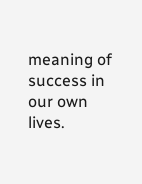meaning of success in our own lives.